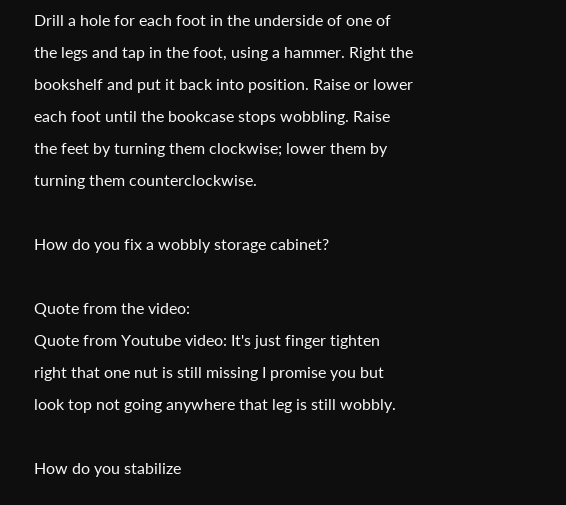Drill a hole for each foot in the underside of one of the legs and tap in the foot, using a hammer. Right the bookshelf and put it back into position. Raise or lower each foot until the bookcase stops wobbling. Raise the feet by turning them clockwise; lower them by turning them counterclockwise.

How do you fix a wobbly storage cabinet?

Quote from the video:
Quote from Youtube video: It's just finger tighten right that one nut is still missing I promise you but look top not going anywhere that leg is still wobbly.

How do you stabilize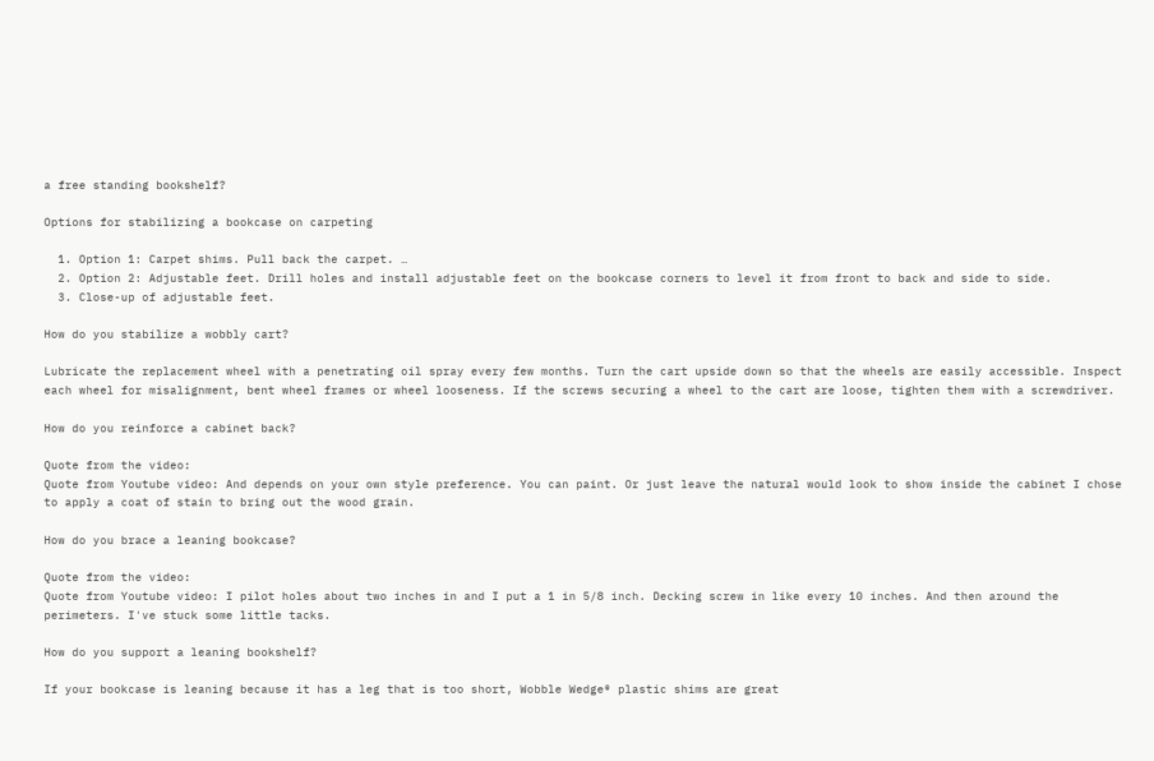a free standing bookshelf?

Options for stabilizing a bookcase on carpeting

  1. Option 1: Carpet shims. Pull back the carpet. …
  2. Option 2: Adjustable feet. Drill holes and install adjustable feet on the bookcase corners to level it from front to back and side to side.
  3. Close-up of adjustable feet.

How do you stabilize a wobbly cart?

Lubricate the replacement wheel with a penetrating oil spray every few months. Turn the cart upside down so that the wheels are easily accessible. Inspect each wheel for misalignment, bent wheel frames or wheel looseness. If the screws securing a wheel to the cart are loose, tighten them with a screwdriver.

How do you reinforce a cabinet back?

Quote from the video:
Quote from Youtube video: And depends on your own style preference. You can paint. Or just leave the natural would look to show inside the cabinet I chose to apply a coat of stain to bring out the wood grain.

How do you brace a leaning bookcase?

Quote from the video:
Quote from Youtube video: I pilot holes about two inches in and I put a 1 in 5/8 inch. Decking screw in like every 10 inches. And then around the perimeters. I've stuck some little tacks.

How do you support a leaning bookshelf?

If your bookcase is leaning because it has a leg that is too short, Wobble Wedge® plastic shims are great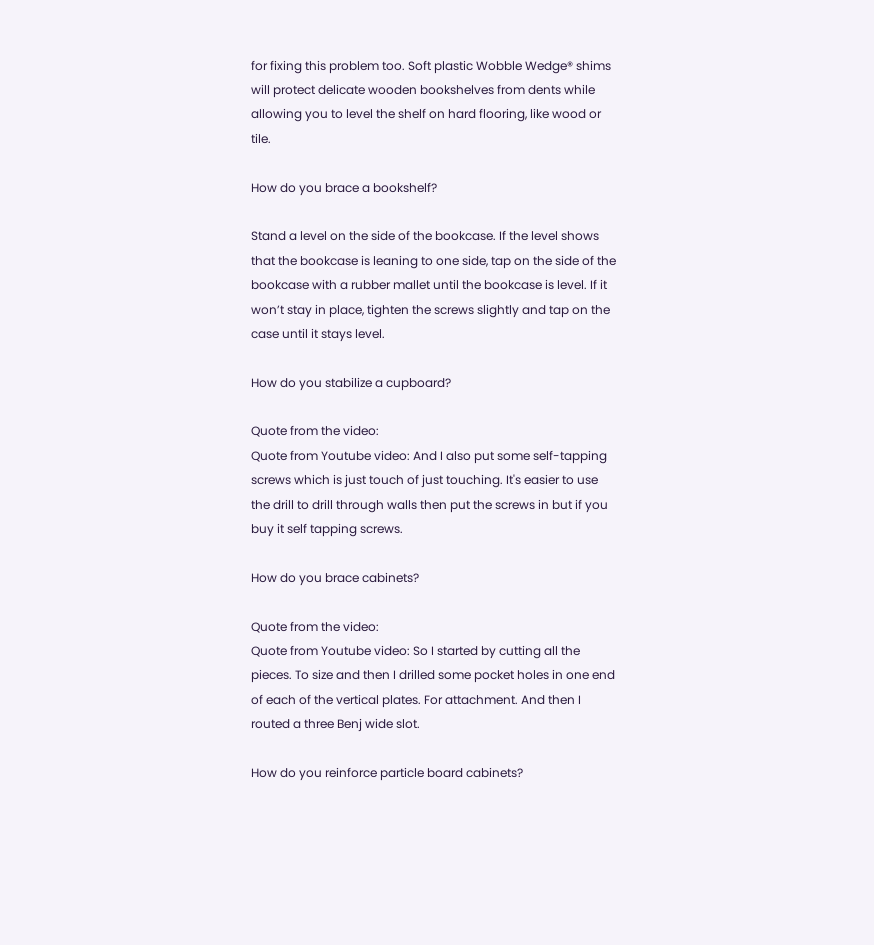for fixing this problem too. Soft plastic Wobble Wedge® shims will protect delicate wooden bookshelves from dents while allowing you to level the shelf on hard flooring, like wood or tile.

How do you brace a bookshelf?

Stand a level on the side of the bookcase. If the level shows that the bookcase is leaning to one side, tap on the side of the bookcase with a rubber mallet until the bookcase is level. If it won’t stay in place, tighten the screws slightly and tap on the case until it stays level.

How do you stabilize a cupboard?

Quote from the video:
Quote from Youtube video: And I also put some self-tapping screws which is just touch of just touching. It's easier to use the drill to drill through walls then put the screws in but if you buy it self tapping screws.

How do you brace cabinets?

Quote from the video:
Quote from Youtube video: So I started by cutting all the pieces. To size and then I drilled some pocket holes in one end of each of the vertical plates. For attachment. And then I routed a three Benj wide slot.

How do you reinforce particle board cabinets?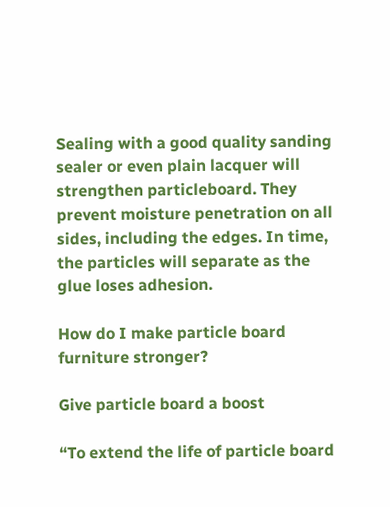Sealing with a good quality sanding sealer or even plain lacquer will strengthen particleboard. They prevent moisture penetration on all sides, including the edges. In time, the particles will separate as the glue loses adhesion.

How do I make particle board furniture stronger?

Give particle board a boost

“To extend the life of particle board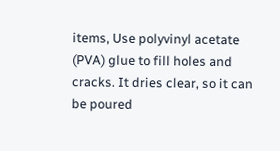items, Use polyvinyl acetate (PVA) glue to fill holes and cracks. It dries clear, so it can be poured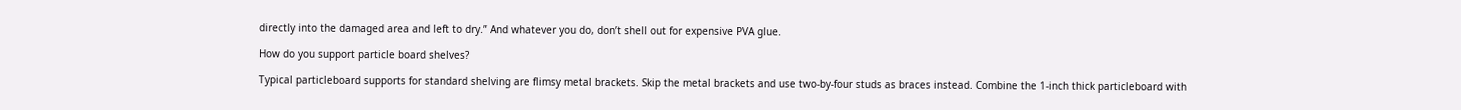directly into the damaged area and left to dry.” And whatever you do, don’t shell out for expensive PVA glue.

How do you support particle board shelves?

Typical particleboard supports for standard shelving are flimsy metal brackets. Skip the metal brackets and use two-by-four studs as braces instead. Combine the 1-inch thick particleboard with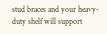stud braces and your heavy-duty shelf will support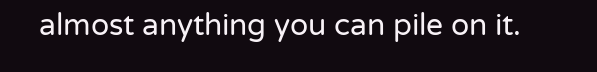almost anything you can pile on it.